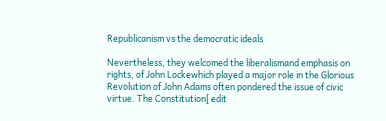Republicanism vs the democratic ideals

Nevertheless, they welcomed the liberalismand emphasis on rights, of John Lockewhich played a major role in the Glorious Revolution of John Adams often pondered the issue of civic virtue. The Constitution[ edit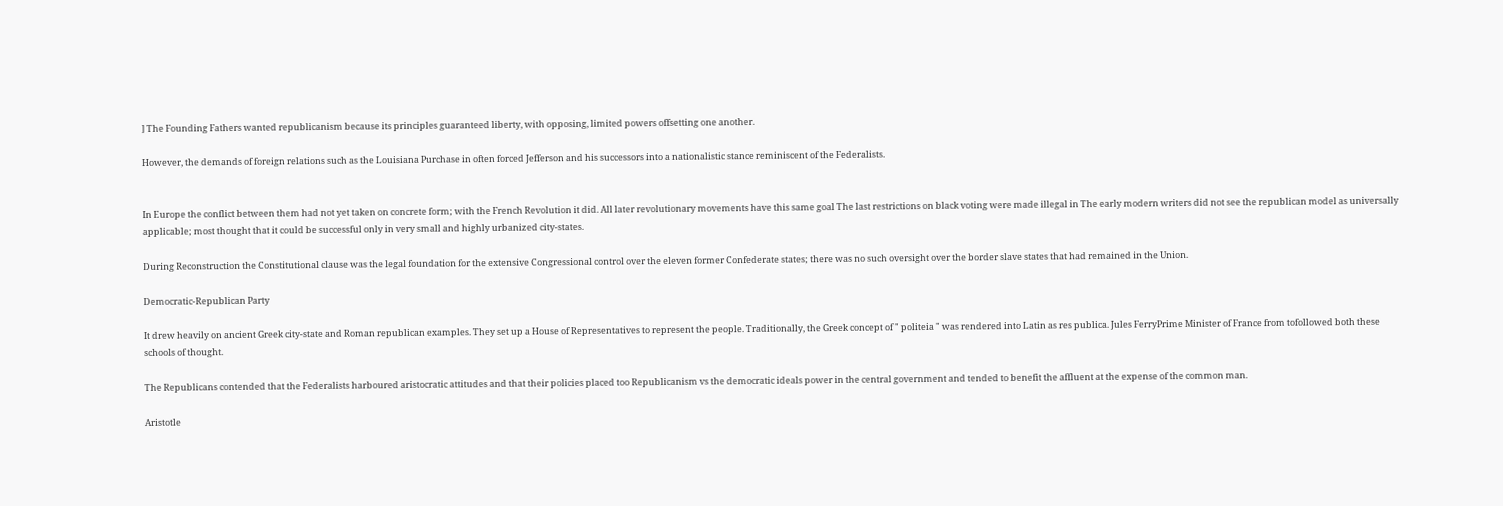] The Founding Fathers wanted republicanism because its principles guaranteed liberty, with opposing, limited powers offsetting one another.

However, the demands of foreign relations such as the Louisiana Purchase in often forced Jefferson and his successors into a nationalistic stance reminiscent of the Federalists.


In Europe the conflict between them had not yet taken on concrete form; with the French Revolution it did. All later revolutionary movements have this same goal The last restrictions on black voting were made illegal in The early modern writers did not see the republican model as universally applicable; most thought that it could be successful only in very small and highly urbanized city-states.

During Reconstruction the Constitutional clause was the legal foundation for the extensive Congressional control over the eleven former Confederate states; there was no such oversight over the border slave states that had remained in the Union.

Democratic-Republican Party

It drew heavily on ancient Greek city-state and Roman republican examples. They set up a House of Representatives to represent the people. Traditionally, the Greek concept of " politeia " was rendered into Latin as res publica. Jules FerryPrime Minister of France from tofollowed both these schools of thought.

The Republicans contended that the Federalists harboured aristocratic attitudes and that their policies placed too Republicanism vs the democratic ideals power in the central government and tended to benefit the affluent at the expense of the common man.

Aristotle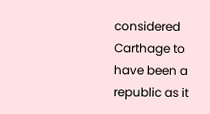considered Carthage to have been a republic as it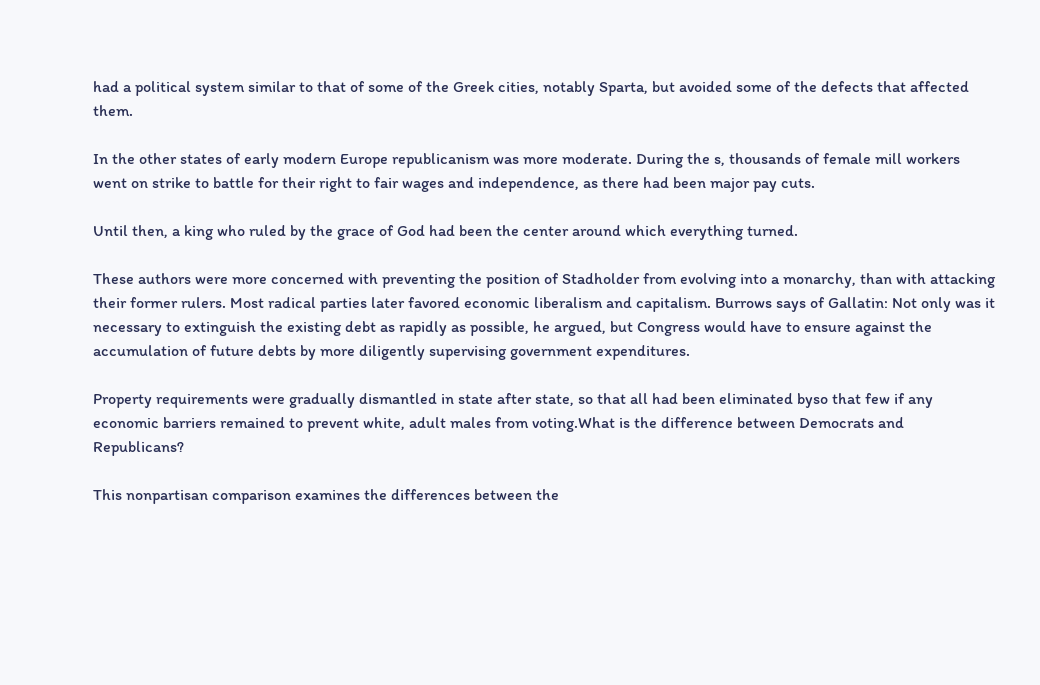had a political system similar to that of some of the Greek cities, notably Sparta, but avoided some of the defects that affected them.

In the other states of early modern Europe republicanism was more moderate. During the s, thousands of female mill workers went on strike to battle for their right to fair wages and independence, as there had been major pay cuts.

Until then, a king who ruled by the grace of God had been the center around which everything turned.

These authors were more concerned with preventing the position of Stadholder from evolving into a monarchy, than with attacking their former rulers. Most radical parties later favored economic liberalism and capitalism. Burrows says of Gallatin: Not only was it necessary to extinguish the existing debt as rapidly as possible, he argued, but Congress would have to ensure against the accumulation of future debts by more diligently supervising government expenditures.

Property requirements were gradually dismantled in state after state, so that all had been eliminated byso that few if any economic barriers remained to prevent white, adult males from voting.What is the difference between Democrats and Republicans?

This nonpartisan comparison examines the differences between the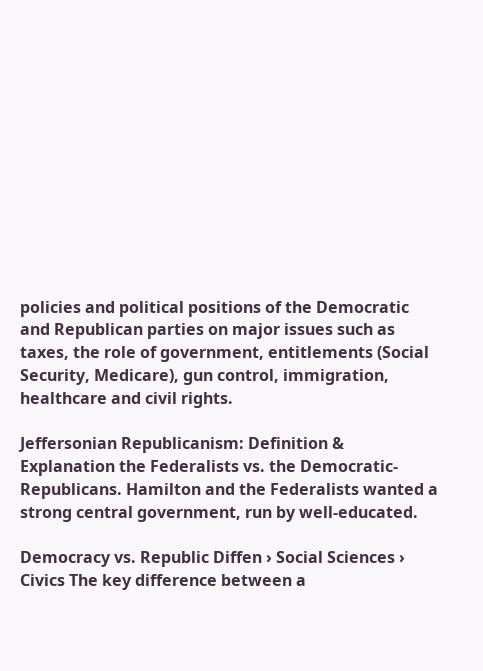policies and political positions of the Democratic and Republican parties on major issues such as taxes, the role of government, entitlements (Social Security, Medicare), gun control, immigration, healthcare and civil rights.

Jeffersonian Republicanism: Definition & Explanation the Federalists vs. the Democratic-Republicans. Hamilton and the Federalists wanted a strong central government, run by well-educated.

Democracy vs. Republic Diffen › Social Sciences › Civics The key difference between a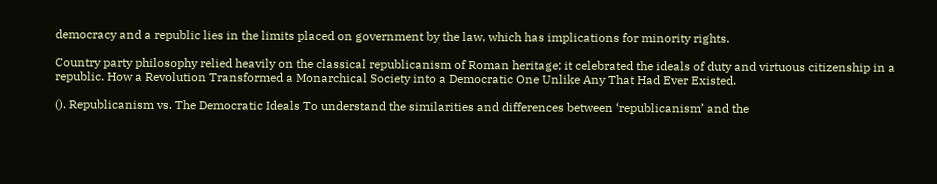democracy and a republic lies in the limits placed on government by the law, which has implications for minority rights.

Country party philosophy relied heavily on the classical republicanism of Roman heritage; it celebrated the ideals of duty and virtuous citizenship in a republic. How a Revolution Transformed a Monarchical Society into a Democratic One Unlike Any That Had Ever Existed.

(). Republicanism vs. The Democratic Ideals To understand the similarities and differences between ‘republicanism’ and the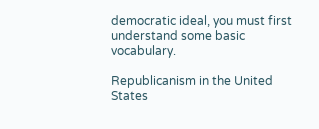democratic ideal, you must first understand some basic vocabulary.

Republicanism in the United States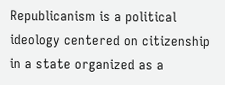Republicanism is a political ideology centered on citizenship in a state organized as a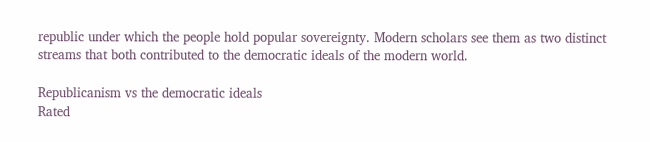republic under which the people hold popular sovereignty. Modern scholars see them as two distinct streams that both contributed to the democratic ideals of the modern world.

Republicanism vs the democratic ideals
Rated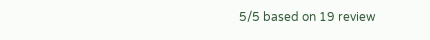5/5 based on 19 review